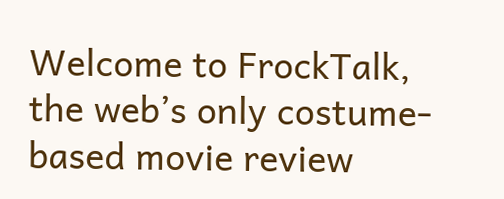Welcome to FrockTalk, the web’s only costume-based movie review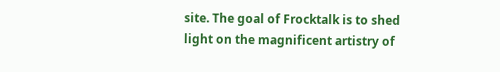site. The goal of Frocktalk is to shed light on the magnificent artistry of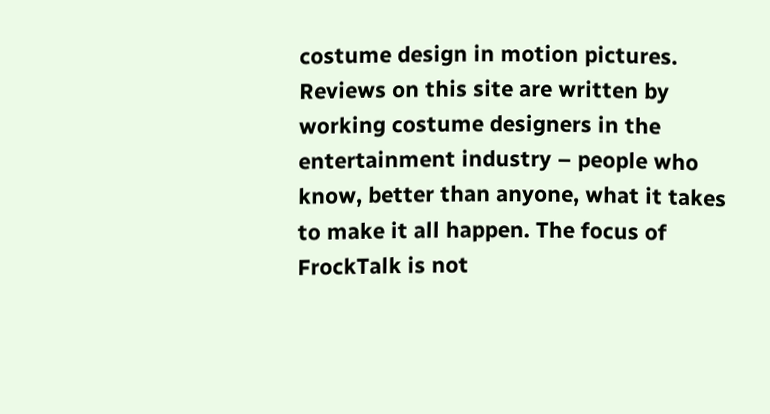costume design in motion pictures. Reviews on this site are written by working costume designers in the entertainment industry – people who know, better than anyone, what it takes to make it all happen. The focus of FrockTalk is not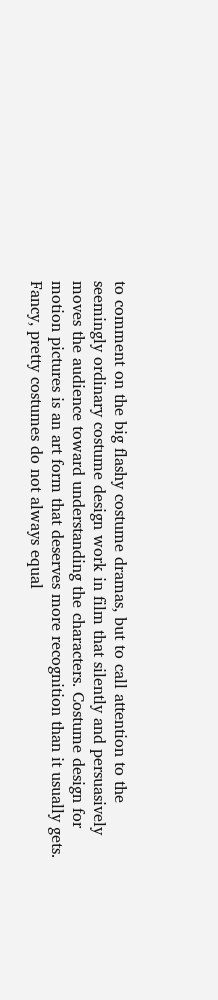to comment on the big flashy costume dramas, but to call attention to the seemingly ordinary costume design work in film that silently and persuasively moves the audience toward understanding the characters. Costume design for motion pictures is an art form that deserves more recognition than it usually gets. Fancy, pretty costumes do not always equal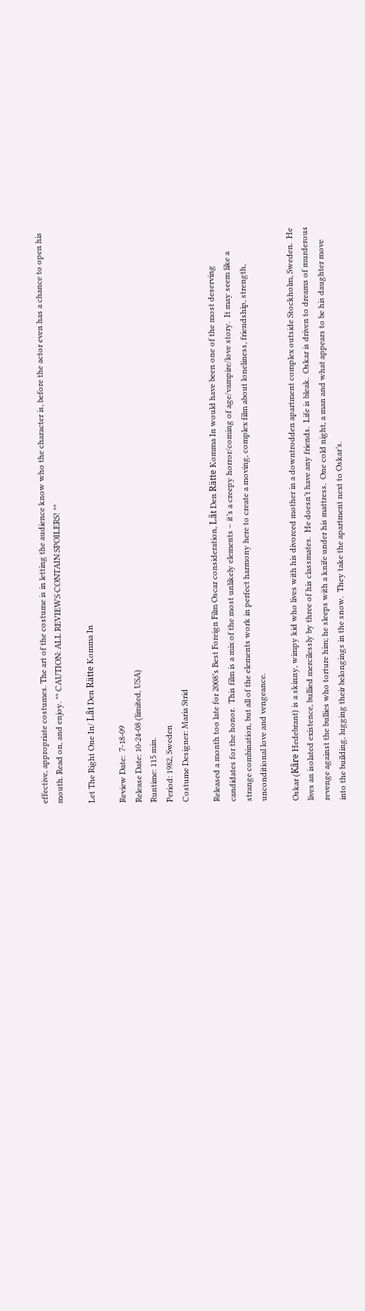effective, appropriate costumes. The art of the costume is in letting the audience know who the character is, before the actor even has a chance to open his mouth. Read on, and enjoy. ** CAUTION: ALL REVIEWS CONTAIN SPOILERS! **

Let The Right One In/ Låt Den Rätte Komma In

Review Date:  7-18-09
Release Date: 10-24-08 (limited, USA)
Runtime: 115 min.
Period: 1982, Sweden
Costume Designer: Maria Strid

Released a month too late for 2008’s Best Foreign Film Oscar consideration, Låt Den Rätte Komma In would have been one of the most deserving candidates for the honor.  This film is a mix of the most unlikely elements – it’s a creepy horror/coming of age/vampire/love story.  It may seem like a strange combination, but all of the elements work in perfect harmony here to create a moving, complex film about loneliness, friendship, strength, unconditional love and vengeance.

Oskar (Kåre Hedebrant) is a skinny, wimpy kid who lives with his divorced mother in a downtrodden apartment complex outside Stockholm, Sweden.  He lives an isolated existence, bullied mercilessly by three of his classmates.  He doesn’t have any friends.  Life is bleak.  Oskar is driven to dreams of murderous revenge against the bullies who torture him; he sleeps with a knife under his mattress.  One cold night, a man and what appears to be his daughter move into the building, lugging their belongings in the snow.  They take the apartment next to Oskar’s.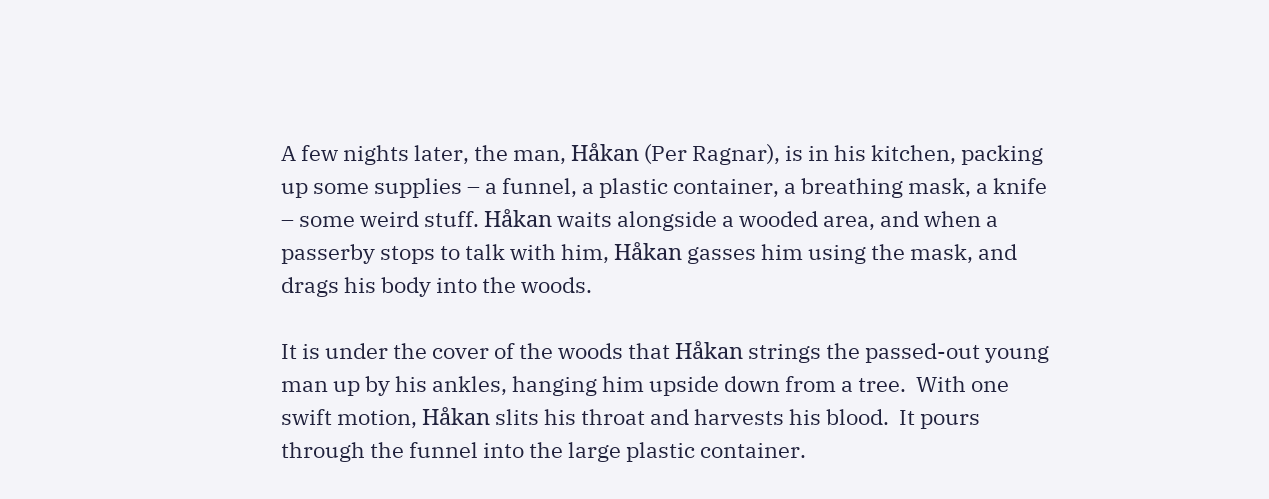A few nights later, the man, Håkan (Per Ragnar), is in his kitchen, packing up some supplies – a funnel, a plastic container, a breathing mask, a knife – some weird stuff. Håkan waits alongside a wooded area, and when a passerby stops to talk with him, Håkan gasses him using the mask, and drags his body into the woods.

It is under the cover of the woods that Håkan strings the passed-out young man up by his ankles, hanging him upside down from a tree.  With one swift motion, Håkan slits his throat and harvests his blood.  It pours through the funnel into the large plastic container.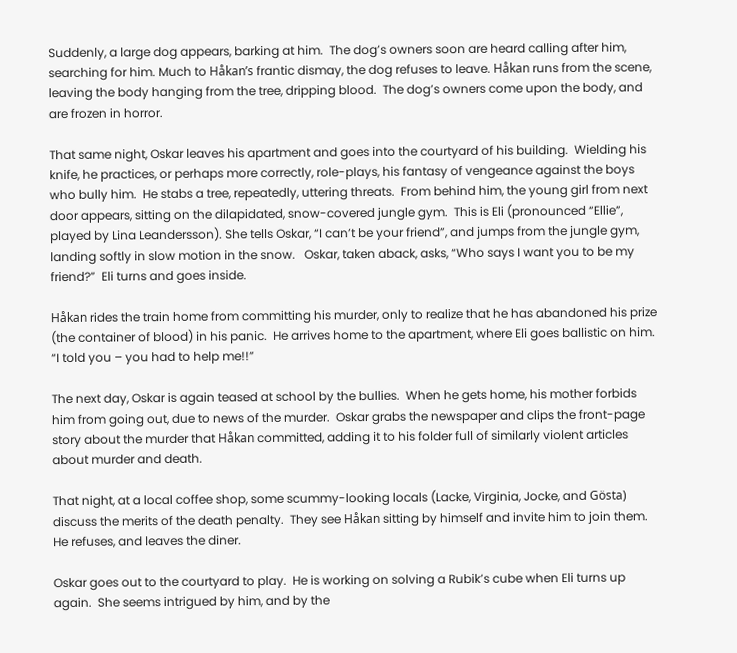Suddenly, a large dog appears, barking at him.  The dog’s owners soon are heard calling after him, searching for him. Much to Håkan’s frantic dismay, the dog refuses to leave. Håkan runs from the scene, leaving the body hanging from the tree, dripping blood.  The dog’s owners come upon the body, and are frozen in horror.

That same night, Oskar leaves his apartment and goes into the courtyard of his building.  Wielding his knife, he practices, or perhaps more correctly, role-plays, his fantasy of vengeance against the boys who bully him.  He stabs a tree, repeatedly, uttering threats.  From behind him, the young girl from next door appears, sitting on the dilapidated, snow-covered jungle gym.  This is Eli (pronounced “Ellie”, played by Lina Leandersson). She tells Oskar, “I can’t be your friend”, and jumps from the jungle gym, landing softly in slow motion in the snow.   Oskar, taken aback, asks, “Who says I want you to be my friend?”  Eli turns and goes inside.

Håkan rides the train home from committing his murder, only to realize that he has abandoned his prize (the container of blood) in his panic.  He arrives home to the apartment, where Eli goes ballistic on him.  “I told you – you had to help me!!”

The next day, Oskar is again teased at school by the bullies.  When he gets home, his mother forbids him from going out, due to news of the murder.  Oskar grabs the newspaper and clips the front-page story about the murder that Håkan committed, adding it to his folder full of similarly violent articles about murder and death.

That night, at a local coffee shop, some scummy-looking locals (Lacke, Virginia, Jocke, and Gösta) discuss the merits of the death penalty.  They see Håkan sitting by himself and invite him to join them.  He refuses, and leaves the diner.

Oskar goes out to the courtyard to play.  He is working on solving a Rubik’s cube when Eli turns up again.  She seems intrigued by him, and by the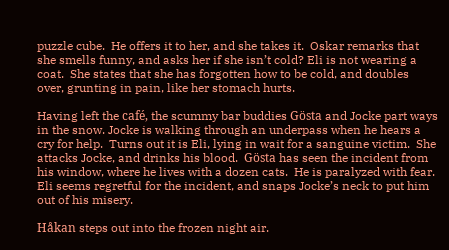puzzle cube.  He offers it to her, and she takes it.  Oskar remarks that she smells funny, and asks her if she isn’t cold? Eli is not wearing a coat.  She states that she has forgotten how to be cold, and doubles over, grunting in pain, like her stomach hurts.

Having left the café, the scummy bar buddies Gösta and Jocke part ways in the snow. Jocke is walking through an underpass when he hears a cry for help.  Turns out it is Eli, lying in wait for a sanguine victim.  She attacks Jocke, and drinks his blood.  Gösta has seen the incident from his window, where he lives with a dozen cats.  He is paralyzed with fear.  Eli seems regretful for the incident, and snaps Jocke’s neck to put him out of his misery.

Håkan steps out into the frozen night air.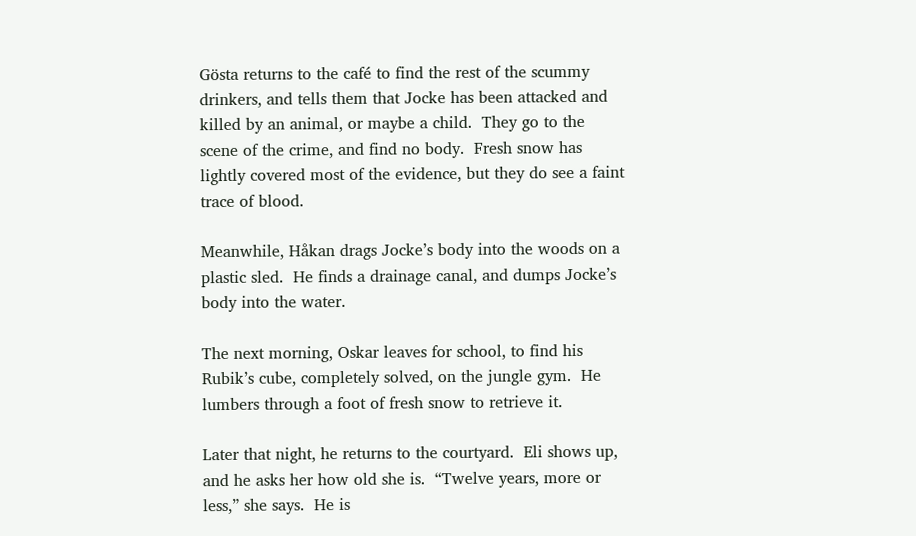Gösta returns to the café to find the rest of the scummy drinkers, and tells them that Jocke has been attacked and killed by an animal, or maybe a child.  They go to the scene of the crime, and find no body.  Fresh snow has lightly covered most of the evidence, but they do see a faint trace of blood.

Meanwhile, Håkan drags Jocke’s body into the woods on a plastic sled.  He finds a drainage canal, and dumps Jocke’s body into the water.

The next morning, Oskar leaves for school, to find his Rubik’s cube, completely solved, on the jungle gym.  He lumbers through a foot of fresh snow to retrieve it.

Later that night, he returns to the courtyard.  Eli shows up, and he asks her how old she is.  “Twelve years, more or less,” she says.  He is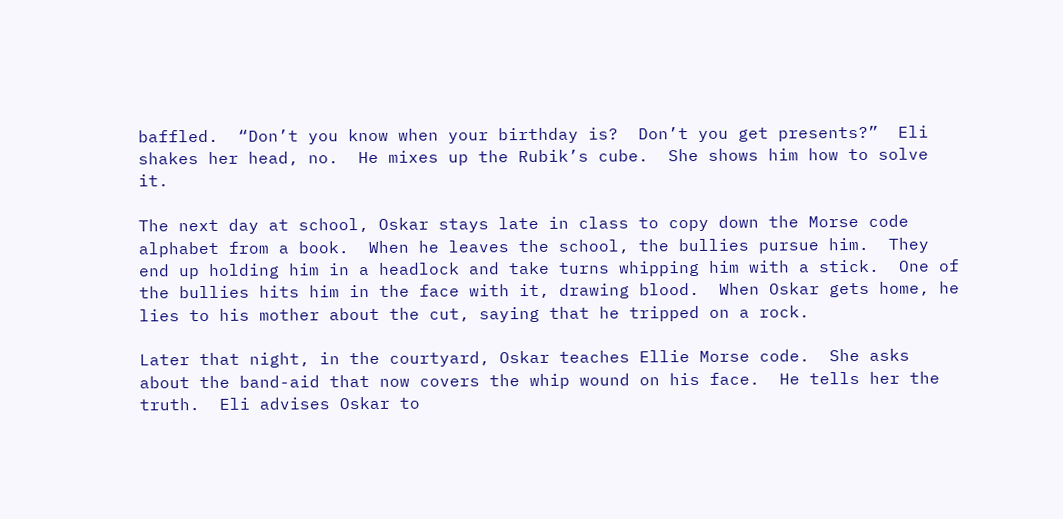baffled.  “Don’t you know when your birthday is?  Don’t you get presents?”  Eli shakes her head, no.  He mixes up the Rubik’s cube.  She shows him how to solve it.

The next day at school, Oskar stays late in class to copy down the Morse code alphabet from a book.  When he leaves the school, the bullies pursue him.  They end up holding him in a headlock and take turns whipping him with a stick.  One of the bullies hits him in the face with it, drawing blood.  When Oskar gets home, he lies to his mother about the cut, saying that he tripped on a rock.

Later that night, in the courtyard, Oskar teaches Ellie Morse code.  She asks about the band-aid that now covers the whip wound on his face.  He tells her the truth.  Eli advises Oskar to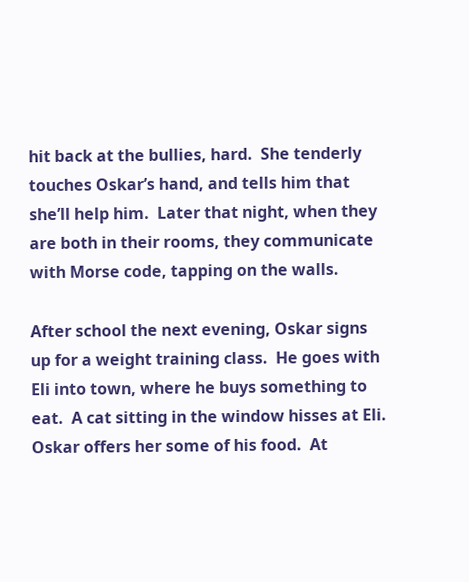hit back at the bullies, hard.  She tenderly touches Oskar’s hand, and tells him that she’ll help him.  Later that night, when they are both in their rooms, they communicate with Morse code, tapping on the walls.

After school the next evening, Oskar signs up for a weight training class.  He goes with Eli into town, where he buys something to eat.  A cat sitting in the window hisses at Eli.  Oskar offers her some of his food.  At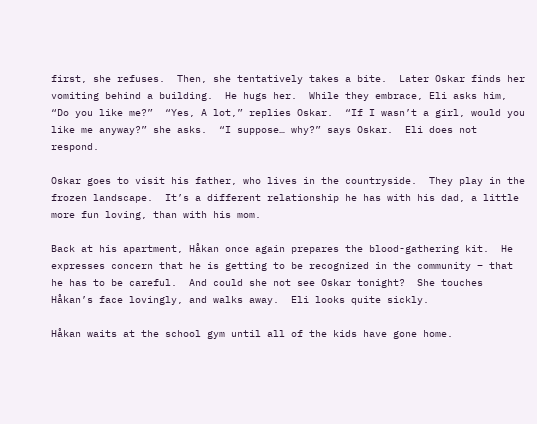first, she refuses.  Then, she tentatively takes a bite.  Later Oskar finds her vomiting behind a building.  He hugs her.  While they embrace, Eli asks him, “Do you like me?”  “Yes, A lot,” replies Oskar.  “If I wasn’t a girl, would you like me anyway?” she asks.  “I suppose… why?” says Oskar.  Eli does not respond.

Oskar goes to visit his father, who lives in the countryside.  They play in the frozen landscape.  It’s a different relationship he has with his dad, a little more fun loving, than with his mom.

Back at his apartment, Håkan once again prepares the blood-gathering kit.  He expresses concern that he is getting to be recognized in the community – that he has to be careful.  And could she not see Oskar tonight?  She touches Håkan’s face lovingly, and walks away.  Eli looks quite sickly.

Håkan waits at the school gym until all of the kids have gone home.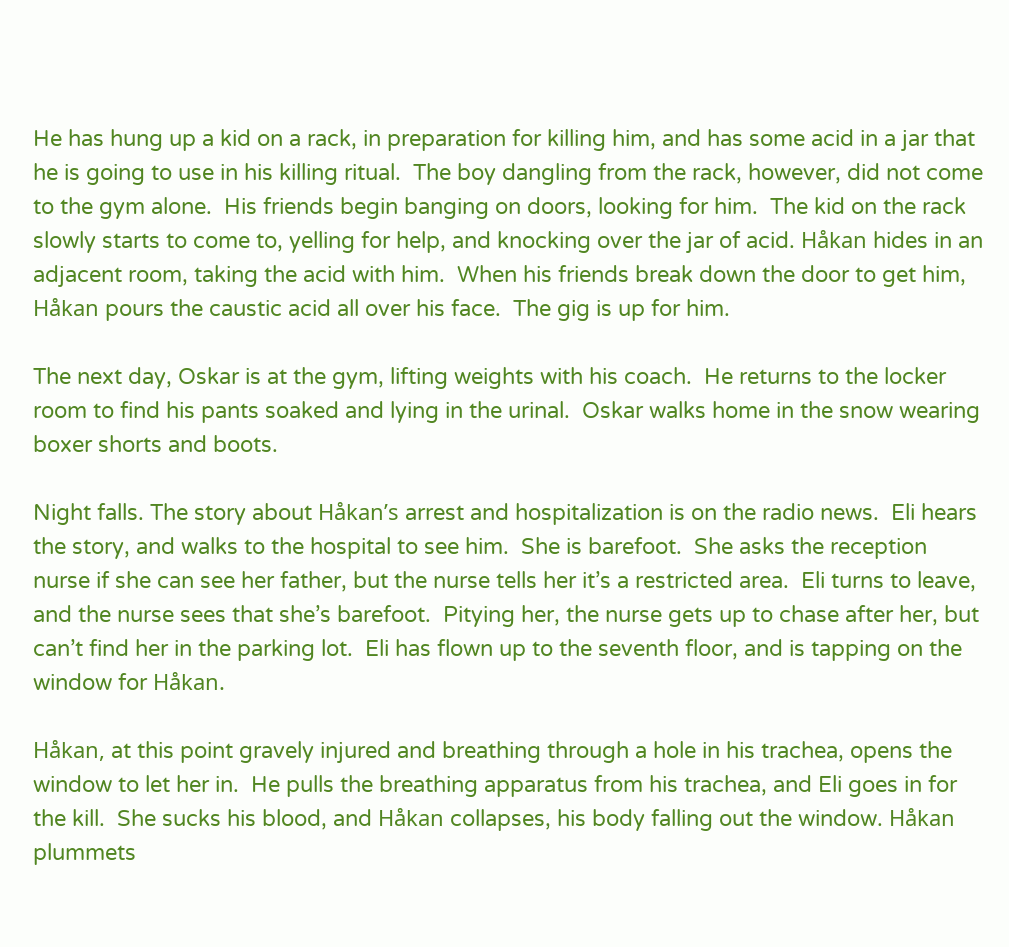He has hung up a kid on a rack, in preparation for killing him, and has some acid in a jar that he is going to use in his killing ritual.  The boy dangling from the rack, however, did not come to the gym alone.  His friends begin banging on doors, looking for him.  The kid on the rack slowly starts to come to, yelling for help, and knocking over the jar of acid. Håkan hides in an adjacent room, taking the acid with him.  When his friends break down the door to get him, Håkan pours the caustic acid all over his face.  The gig is up for him.

The next day, Oskar is at the gym, lifting weights with his coach.  He returns to the locker room to find his pants soaked and lying in the urinal.  Oskar walks home in the snow wearing boxer shorts and boots.

Night falls. The story about Håkan’s arrest and hospitalization is on the radio news.  Eli hears the story, and walks to the hospital to see him.  She is barefoot.  She asks the reception nurse if she can see her father, but the nurse tells her it’s a restricted area.  Eli turns to leave, and the nurse sees that she’s barefoot.  Pitying her, the nurse gets up to chase after her, but can’t find her in the parking lot.  Eli has flown up to the seventh floor, and is tapping on the window for Håkan.

Håkan, at this point gravely injured and breathing through a hole in his trachea, opens the window to let her in.  He pulls the breathing apparatus from his trachea, and Eli goes in for the kill.  She sucks his blood, and Håkan collapses, his body falling out the window. Håkan plummets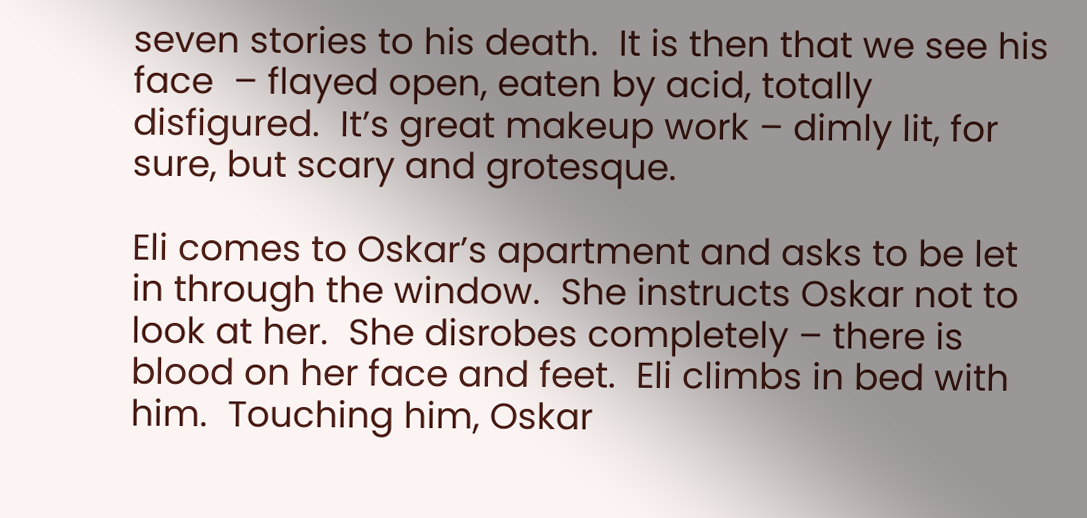seven stories to his death.  It is then that we see his face  – flayed open, eaten by acid, totally disfigured.  It’s great makeup work – dimly lit, for sure, but scary and grotesque.

Eli comes to Oskar’s apartment and asks to be let in through the window.  She instructs Oskar not to look at her.  She disrobes completely – there is blood on her face and feet.  Eli climbs in bed with him.  Touching him, Oskar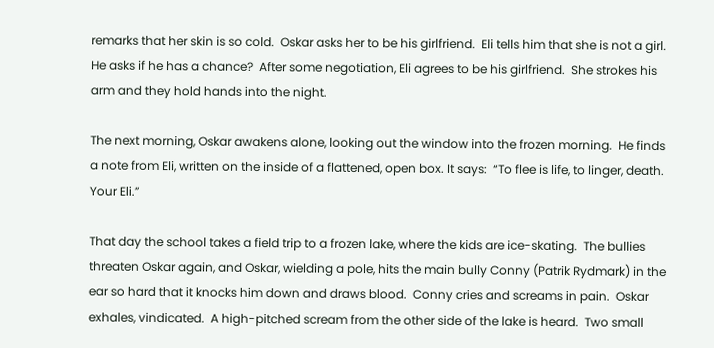remarks that her skin is so cold.  Oskar asks her to be his girlfriend.  Eli tells him that she is not a girl.  He asks if he has a chance?  After some negotiation, Eli agrees to be his girlfriend.  She strokes his arm and they hold hands into the night.

The next morning, Oskar awakens alone, looking out the window into the frozen morning.  He finds a note from Eli, written on the inside of a flattened, open box. It says:  “To flee is life, to linger, death.  Your Eli.”

That day the school takes a field trip to a frozen lake, where the kids are ice-skating.  The bullies threaten Oskar again, and Oskar, wielding a pole, hits the main bully Conny (Patrik Rydmark) in the ear so hard that it knocks him down and draws blood.  Conny cries and screams in pain.  Oskar exhales, vindicated.  A high-pitched scream from the other side of the lake is heard.  Two small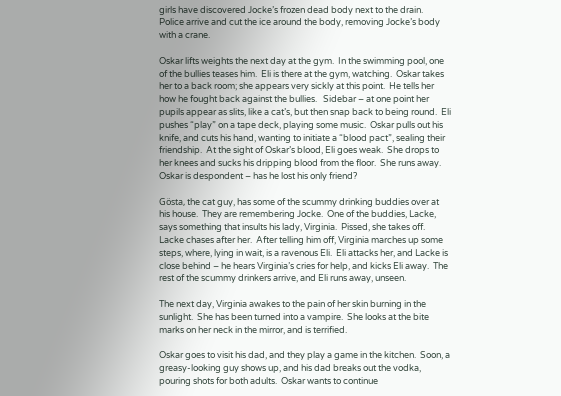girls have discovered Jocke’s frozen dead body next to the drain.  Police arrive and cut the ice around the body, removing Jocke’s body with a crane.

Oskar lifts weights the next day at the gym.  In the swimming pool, one of the bullies teases him.  Eli is there at the gym, watching.  Oskar takes her to a back room; she appears very sickly at this point.  He tells her how he fought back against the bullies.   Sidebar – at one point her pupils appear as slits, like a cat’s, but then snap back to being round.  Eli pushes “play” on a tape deck, playing some music.  Oskar pulls out his knife, and cuts his hand, wanting to initiate a “blood pact”, sealing their friendship.  At the sight of Oskar’s blood, Eli goes weak.  She drops to her knees and sucks his dripping blood from the floor.  She runs away.  Oskar is despondent – has he lost his only friend?

Gösta, the cat guy, has some of the scummy drinking buddies over at his house.  They are remembering Jocke.  One of the buddies, Lacke, says something that insults his lady, Virginia.  Pissed, she takes off.  Lacke chases after her.  After telling him off, Virginia marches up some steps, where, lying in wait, is a ravenous Eli.  Eli attacks her, and Lacke is close behind – he hears Virginia’s cries for help, and kicks Eli away.  The rest of the scummy drinkers arrive, and Eli runs away, unseen.

The next day, Virginia awakes to the pain of her skin burning in the sunlight.  She has been turned into a vampire.  She looks at the bite marks on her neck in the mirror, and is terrified.

Oskar goes to visit his dad, and they play a game in the kitchen.  Soon, a greasy-looking guy shows up, and his dad breaks out the vodka, pouring shots for both adults.  Oskar wants to continue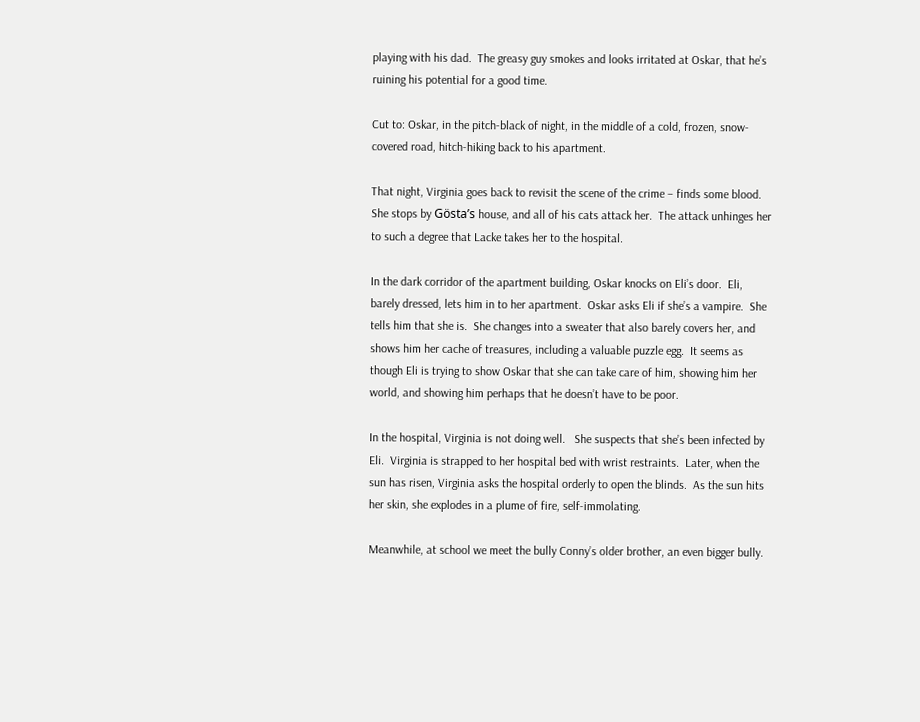playing with his dad.  The greasy guy smokes and looks irritated at Oskar, that he’s ruining his potential for a good time.

Cut to: Oskar, in the pitch-black of night, in the middle of a cold, frozen, snow-covered road, hitch-hiking back to his apartment.

That night, Virginia goes back to revisit the scene of the crime – finds some blood.  She stops by Gösta’s house, and all of his cats attack her.  The attack unhinges her to such a degree that Lacke takes her to the hospital.

In the dark corridor of the apartment building, Oskar knocks on Eli’s door.  Eli, barely dressed, lets him in to her apartment.  Oskar asks Eli if she’s a vampire.  She tells him that she is.  She changes into a sweater that also barely covers her, and shows him her cache of treasures, including a valuable puzzle egg.  It seems as though Eli is trying to show Oskar that she can take care of him, showing him her world, and showing him perhaps that he doesn’t have to be poor.

In the hospital, Virginia is not doing well.   She suspects that she’s been infected by Eli.  Virginia is strapped to her hospital bed with wrist restraints.  Later, when the sun has risen, Virginia asks the hospital orderly to open the blinds.  As the sun hits her skin, she explodes in a plume of fire, self-immolating.

Meanwhile, at school we meet the bully Conny’s older brother, an even bigger bully.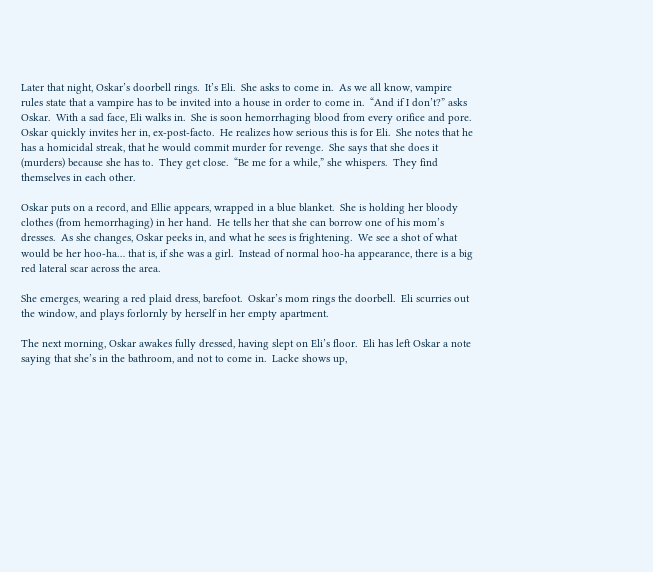Later that night, Oskar’s doorbell rings.  It’s Eli.  She asks to come in.  As we all know, vampire rules state that a vampire has to be invited into a house in order to come in.  “And if I don’t?” asks Oskar.  With a sad face, Eli walks in.  She is soon hemorrhaging blood from every orifice and pore.  Oskar quickly invites her in, ex-post-facto.  He realizes how serious this is for Eli.  She notes that he has a homicidal streak, that he would commit murder for revenge.  She says that she does it (murders) because she has to.  They get close.  “Be me for a while,” she whispers.  They find themselves in each other.

Oskar puts on a record, and Ellie appears, wrapped in a blue blanket.  She is holding her bloody clothes (from hemorrhaging) in her hand.  He tells her that she can borrow one of his mom’s dresses.  As she changes, Oskar peeks in, and what he sees is frightening.  We see a shot of what would be her hoo-ha… that is, if she was a girl.  Instead of normal hoo-ha appearance, there is a big red lateral scar across the area.

She emerges, wearing a red plaid dress, barefoot.  Oskar’s mom rings the doorbell.  Eli scurries out the window, and plays forlornly by herself in her empty apartment.

The next morning, Oskar awakes fully dressed, having slept on Eli’s floor.  Eli has left Oskar a note saying that she’s in the bathroom, and not to come in.  Lacke shows up,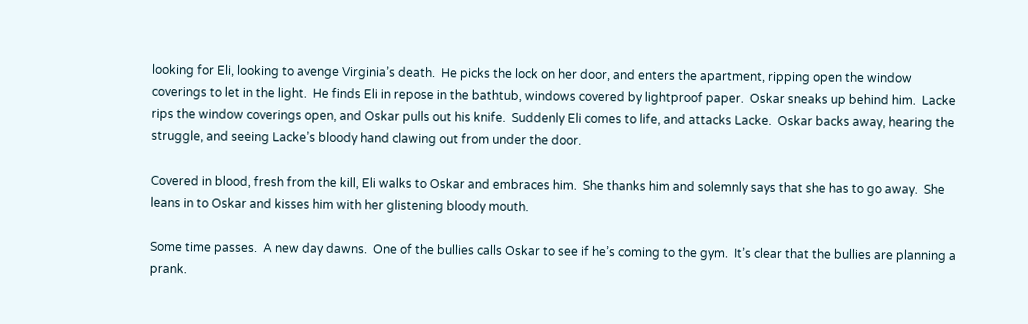looking for Eli, looking to avenge Virginia’s death.  He picks the lock on her door, and enters the apartment, ripping open the window coverings to let in the light.  He finds Eli in repose in the bathtub, windows covered by lightproof paper.  Oskar sneaks up behind him.  Lacke rips the window coverings open, and Oskar pulls out his knife.  Suddenly Eli comes to life, and attacks Lacke.  Oskar backs away, hearing the struggle, and seeing Lacke’s bloody hand clawing out from under the door.

Covered in blood, fresh from the kill, Eli walks to Oskar and embraces him.  She thanks him and solemnly says that she has to go away.  She leans in to Oskar and kisses him with her glistening bloody mouth.

Some time passes.  A new day dawns.  One of the bullies calls Oskar to see if he’s coming to the gym.  It’s clear that the bullies are planning a prank.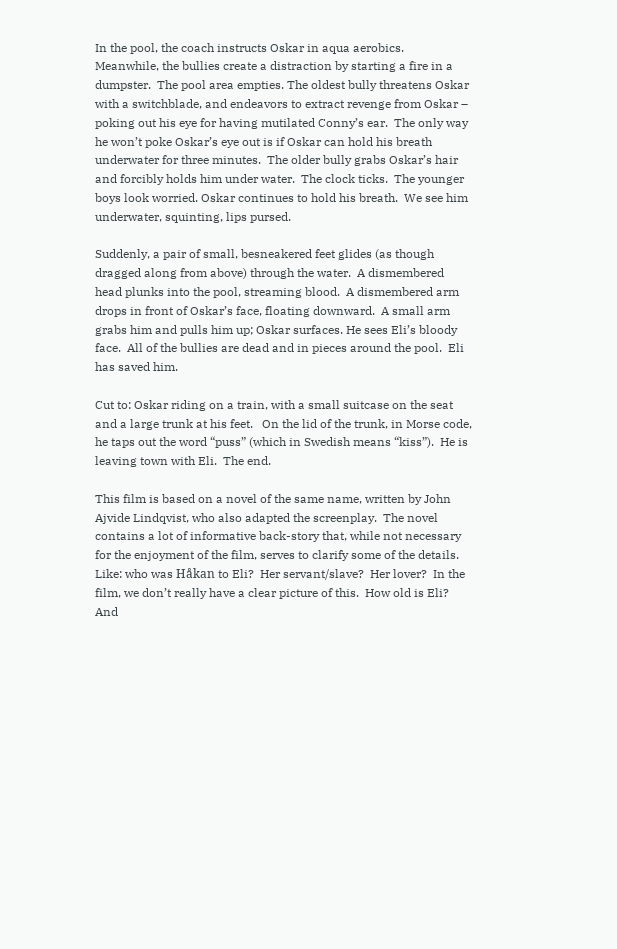In the pool, the coach instructs Oskar in aqua aerobics.  Meanwhile, the bullies create a distraction by starting a fire in a dumpster.  The pool area empties. The oldest bully threatens Oskar with a switchblade, and endeavors to extract revenge from Oskar – poking out his eye for having mutilated Conny’s ear.  The only way he won’t poke Oskar’s eye out is if Oskar can hold his breath underwater for three minutes.  The older bully grabs Oskar’s hair and forcibly holds him under water.  The clock ticks.  The younger boys look worried. Oskar continues to hold his breath.  We see him underwater, squinting, lips pursed.

Suddenly, a pair of small, besneakered feet glides (as though dragged along from above) through the water.  A dismembered head plunks into the pool, streaming blood.  A dismembered arm drops in front of Oskar’s face, floating downward.  A small arm grabs him and pulls him up; Oskar surfaces. He sees Eli’s bloody face.  All of the bullies are dead and in pieces around the pool.  Eli has saved him.

Cut to: Oskar riding on a train, with a small suitcase on the seat and a large trunk at his feet.   On the lid of the trunk, in Morse code, he taps out the word “puss” (which in Swedish means “kiss”).  He is leaving town with Eli.  The end.

This film is based on a novel of the same name, written by John Ajvide Lindqvist, who also adapted the screenplay.  The novel contains a lot of informative back-story that, while not necessary for the enjoyment of the film, serves to clarify some of the details.  Like: who was Håkan to Eli?  Her servant/slave?  Her lover?  In the film, we don’t really have a clear picture of this.  How old is Eli?  And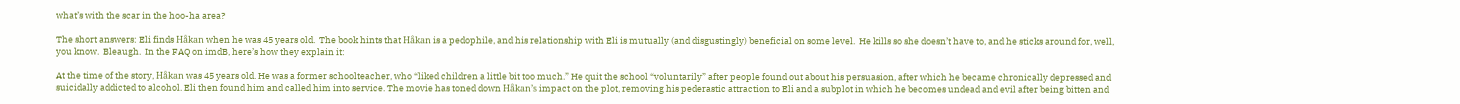what’s with the scar in the hoo-ha area?

The short answers: Eli finds Håkan when he was 45 years old.  The book hints that Håkan is a pedophile, and his relationship with Eli is mutually (and disgustingly) beneficial on some level.  He kills so she doesn’t have to, and he sticks around for, well, you know.  Bleaugh.  In the FAQ on imdB, here’s how they explain it:

At the time of the story, Håkan was 45 years old. He was a former schoolteacher, who “liked children a little bit too much.” He quit the school “voluntarily” after people found out about his persuasion, after which he became chronically depressed and suicidally addicted to alcohol. Eli then found him and called him into service. The movie has toned down Håkan’s impact on the plot, removing his pederastic attraction to Eli and a subplot in which he becomes undead and evil after being bitten and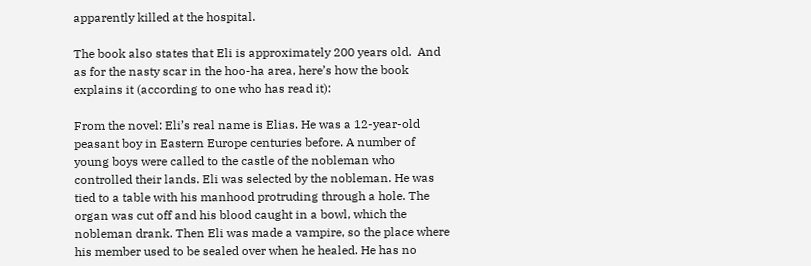apparently killed at the hospital.

The book also states that Eli is approximately 200 years old.  And as for the nasty scar in the hoo-ha area, here’s how the book explains it (according to one who has read it):

From the novel: Eli’s real name is Elias. He was a 12-year-old peasant boy in Eastern Europe centuries before. A number of young boys were called to the castle of the nobleman who controlled their lands. Eli was selected by the nobleman. He was tied to a table with his manhood protruding through a hole. The organ was cut off and his blood caught in a bowl, which the nobleman drank. Then Eli was made a vampire, so the place where his member used to be sealed over when he healed. He has no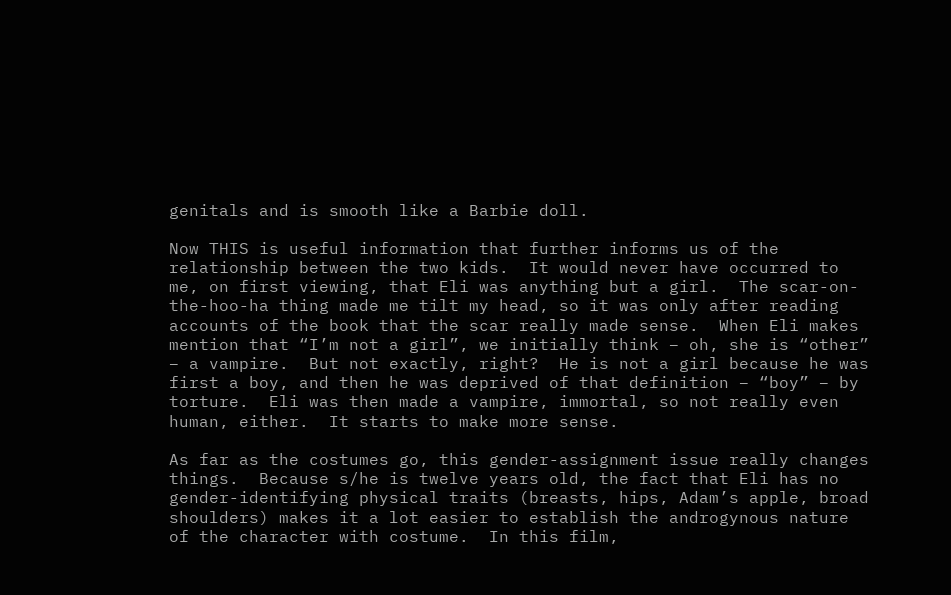genitals and is smooth like a Barbie doll.

Now THIS is useful information that further informs us of the relationship between the two kids.  It would never have occurred to me, on first viewing, that Eli was anything but a girl.  The scar-on-the-hoo-ha thing made me tilt my head, so it was only after reading accounts of the book that the scar really made sense.  When Eli makes mention that “I’m not a girl”, we initially think – oh, she is “other” – a vampire.  But not exactly, right?  He is not a girl because he was first a boy, and then he was deprived of that definition – “boy” – by torture.  Eli was then made a vampire, immortal, so not really even human, either.  It starts to make more sense.

As far as the costumes go, this gender-assignment issue really changes things.  Because s/he is twelve years old, the fact that Eli has no gender-identifying physical traits (breasts, hips, Adam’s apple, broad shoulders) makes it a lot easier to establish the androgynous nature of the character with costume.  In this film,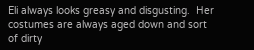Eli always looks greasy and disgusting.  Her costumes are always aged down and sort of dirty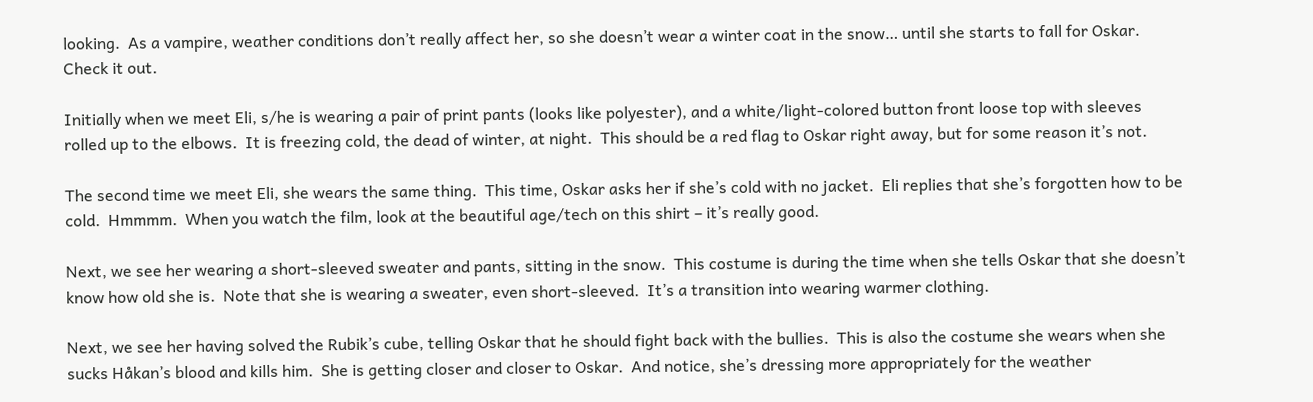looking.  As a vampire, weather conditions don’t really affect her, so she doesn’t wear a winter coat in the snow… until she starts to fall for Oskar.  Check it out.

Initially when we meet Eli, s/he is wearing a pair of print pants (looks like polyester), and a white/light-colored button front loose top with sleeves rolled up to the elbows.  It is freezing cold, the dead of winter, at night.  This should be a red flag to Oskar right away, but for some reason it’s not.

The second time we meet Eli, she wears the same thing.  This time, Oskar asks her if she’s cold with no jacket.  Eli replies that she’s forgotten how to be cold.  Hmmmm.  When you watch the film, look at the beautiful age/tech on this shirt – it’s really good.

Next, we see her wearing a short-sleeved sweater and pants, sitting in the snow.  This costume is during the time when she tells Oskar that she doesn’t know how old she is.  Note that she is wearing a sweater, even short-sleeved.  It’s a transition into wearing warmer clothing.

Next, we see her having solved the Rubik’s cube, telling Oskar that he should fight back with the bullies.  This is also the costume she wears when she sucks Håkan’s blood and kills him.  She is getting closer and closer to Oskar.  And notice, she’s dressing more appropriately for the weather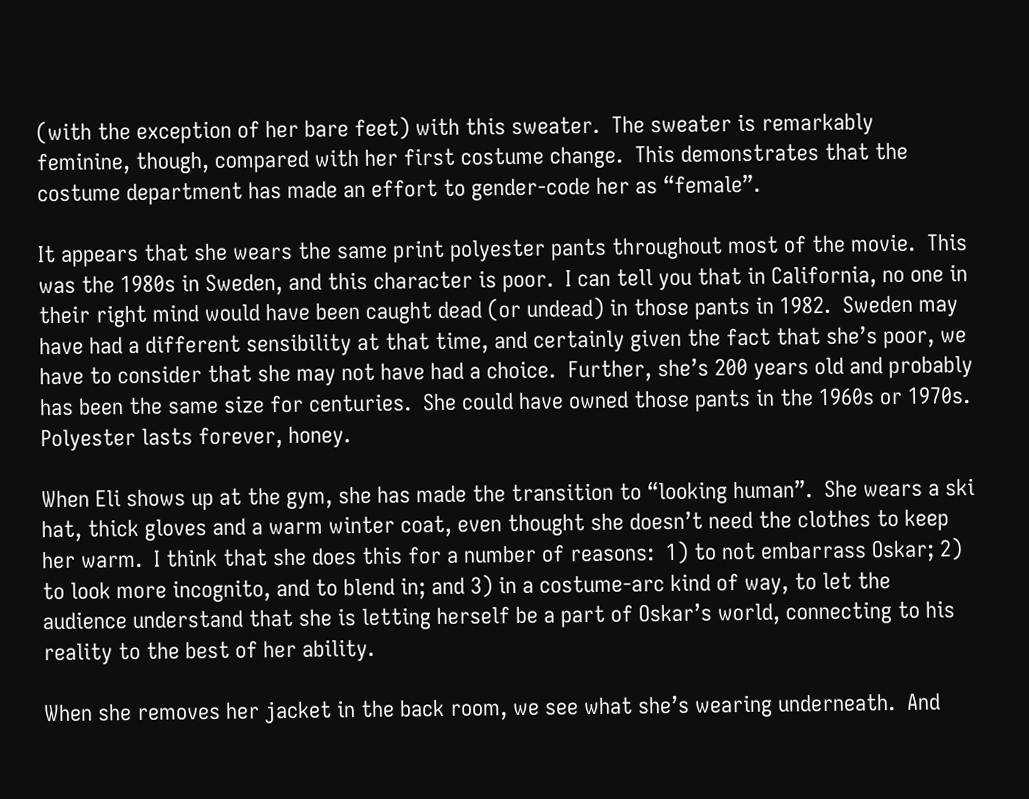(with the exception of her bare feet) with this sweater.  The sweater is remarkably feminine, though, compared with her first costume change.  This demonstrates that the costume department has made an effort to gender-code her as “female”.

It appears that she wears the same print polyester pants throughout most of the movie.  This was the 1980s in Sweden, and this character is poor.  I can tell you that in California, no one in their right mind would have been caught dead (or undead) in those pants in 1982.  Sweden may have had a different sensibility at that time, and certainly given the fact that she’s poor, we have to consider that she may not have had a choice.  Further, she’s 200 years old and probably has been the same size for centuries.  She could have owned those pants in the 1960s or 1970s.  Polyester lasts forever, honey.

When Eli shows up at the gym, she has made the transition to “looking human”.  She wears a ski hat, thick gloves and a warm winter coat, even thought she doesn’t need the clothes to keep her warm.  I think that she does this for a number of reasons:  1) to not embarrass Oskar; 2) to look more incognito, and to blend in; and 3) in a costume-arc kind of way, to let the audience understand that she is letting herself be a part of Oskar’s world, connecting to his reality to the best of her ability.

When she removes her jacket in the back room, we see what she’s wearing underneath.  And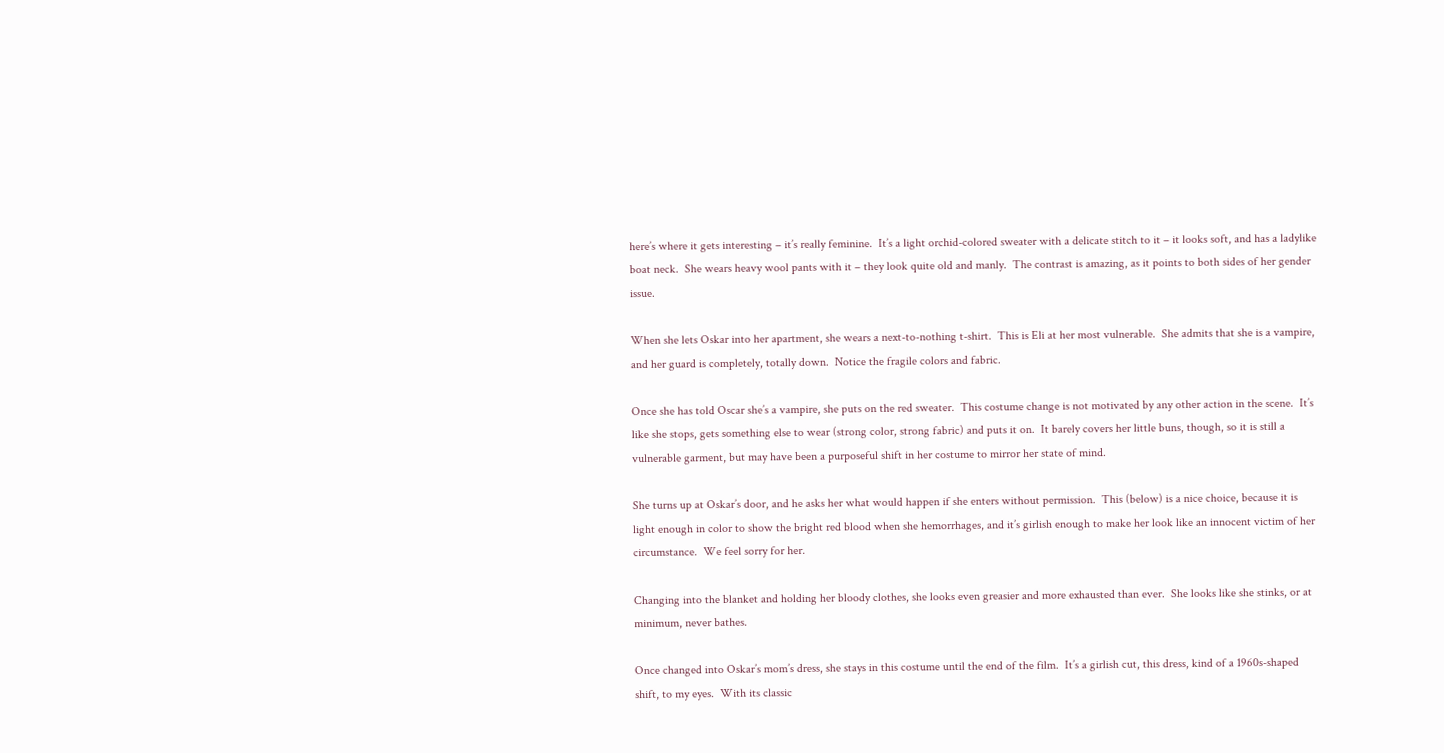here’s where it gets interesting – it’s really feminine.  It’s a light orchid-colored sweater with a delicate stitch to it – it looks soft, and has a ladylike boat neck.  She wears heavy wool pants with it – they look quite old and manly.  The contrast is amazing, as it points to both sides of her gender issue.

When she lets Oskar into her apartment, she wears a next-to-nothing t-shirt.  This is Eli at her most vulnerable.  She admits that she is a vampire, and her guard is completely, totally down.  Notice the fragile colors and fabric.

Once she has told Oscar she’s a vampire, she puts on the red sweater.  This costume change is not motivated by any other action in the scene.  It’s like she stops, gets something else to wear (strong color, strong fabric) and puts it on.  It barely covers her little buns, though, so it is still a vulnerable garment, but may have been a purposeful shift in her costume to mirror her state of mind.

She turns up at Oskar’s door, and he asks her what would happen if she enters without permission.  This (below) is a nice choice, because it is light enough in color to show the bright red blood when she hemorrhages, and it’s girlish enough to make her look like an innocent victim of her circumstance.  We feel sorry for her.

Changing into the blanket and holding her bloody clothes, she looks even greasier and more exhausted than ever.  She looks like she stinks, or at minimum, never bathes.

Once changed into Oskar’s mom’s dress, she stays in this costume until the end of the film.  It’s a girlish cut, this dress, kind of a 1960s-shaped shift, to my eyes.  With its classic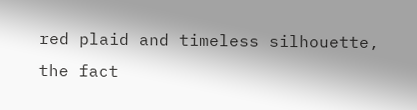red plaid and timeless silhouette, the fact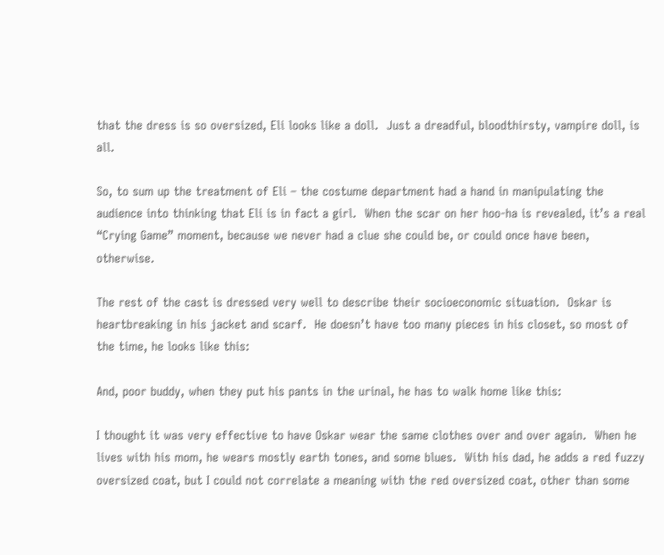that the dress is so oversized, Eli looks like a doll.  Just a dreadful, bloodthirsty, vampire doll, is all.

So, to sum up the treatment of Eli – the costume department had a hand in manipulating the audience into thinking that Eli is in fact a girl.  When the scar on her hoo-ha is revealed, it’s a real “Crying Game” moment, because we never had a clue she could be, or could once have been, otherwise.

The rest of the cast is dressed very well to describe their socioeconomic situation.  Oskar is heartbreaking in his jacket and scarf.  He doesn’t have too many pieces in his closet, so most of the time, he looks like this:

And, poor buddy, when they put his pants in the urinal, he has to walk home like this:

I thought it was very effective to have Oskar wear the same clothes over and over again.  When he lives with his mom, he wears mostly earth tones, and some blues.  With his dad, he adds a red fuzzy oversized coat, but I could not correlate a meaning with the red oversized coat, other than some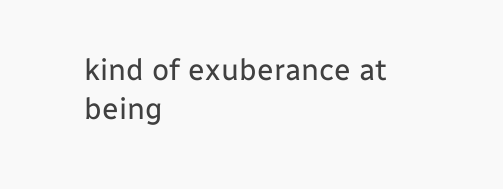kind of exuberance at being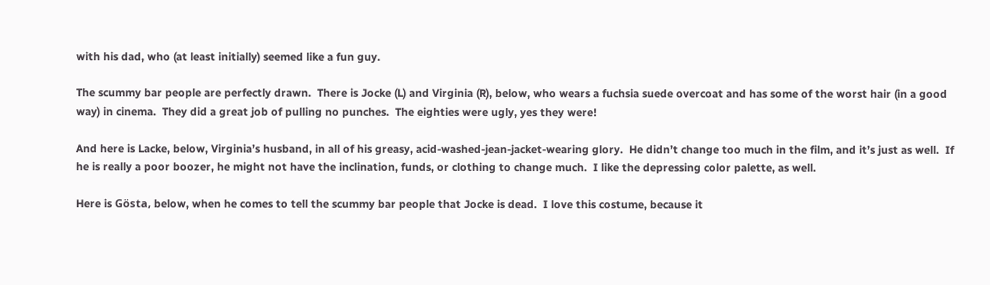with his dad, who (at least initially) seemed like a fun guy.

The scummy bar people are perfectly drawn.  There is Jocke (L) and Virginia (R), below, who wears a fuchsia suede overcoat and has some of the worst hair (in a good way) in cinema.  They did a great job of pulling no punches.  The eighties were ugly, yes they were!

And here is Lacke, below, Virginia’s husband, in all of his greasy, acid-washed-jean-jacket-wearing glory.  He didn’t change too much in the film, and it’s just as well.  If he is really a poor boozer, he might not have the inclination, funds, or clothing to change much.  I like the depressing color palette, as well.

Here is Gösta, below, when he comes to tell the scummy bar people that Jocke is dead.  I love this costume, because it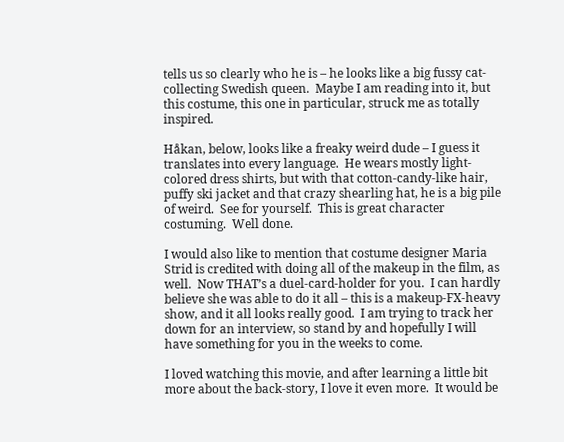tells us so clearly who he is – he looks like a big fussy cat-collecting Swedish queen.  Maybe I am reading into it, but this costume, this one in particular, struck me as totally inspired.

Håkan, below, looks like a freaky weird dude – I guess it translates into every language.  He wears mostly light-colored dress shirts, but with that cotton-candy-like hair, puffy ski jacket and that crazy shearling hat, he is a big pile of weird.  See for yourself.  This is great character costuming.  Well done.

I would also like to mention that costume designer Maria Strid is credited with doing all of the makeup in the film, as well.  Now THAT’s a duel-card-holder for you.  I can hardly believe she was able to do it all – this is a makeup-FX-heavy show, and it all looks really good.  I am trying to track her down for an interview, so stand by and hopefully I will have something for you in the weeks to come.

I loved watching this movie, and after learning a little bit more about the back-story, I love it even more.  It would be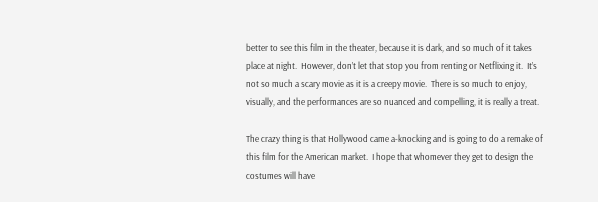better to see this film in the theater, because it is dark, and so much of it takes place at night.  However, don’t let that stop you from renting or Netflixing it.  It’s not so much a scary movie as it is a creepy movie.  There is so much to enjoy, visually, and the performances are so nuanced and compelling, it is really a treat.

The crazy thing is that Hollywood came a-knocking and is going to do a remake of this film for the American market.  I hope that whomever they get to design the costumes will have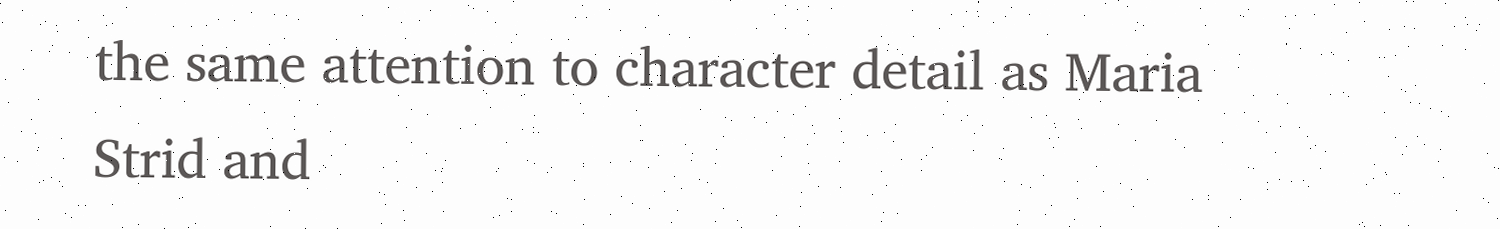the same attention to character detail as Maria Strid and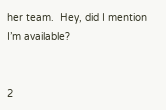her team.  Hey, did I mention I’m available?


2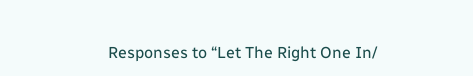Responses to “Let The Right One In/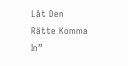Låt Den Rätte Komma In”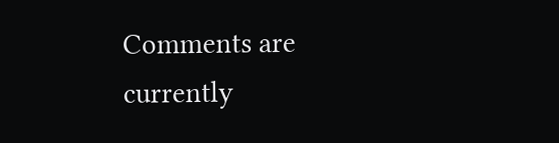Comments are currently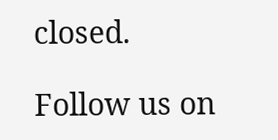closed.

Follow us on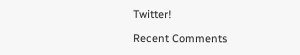Twitter!

Recent Comments